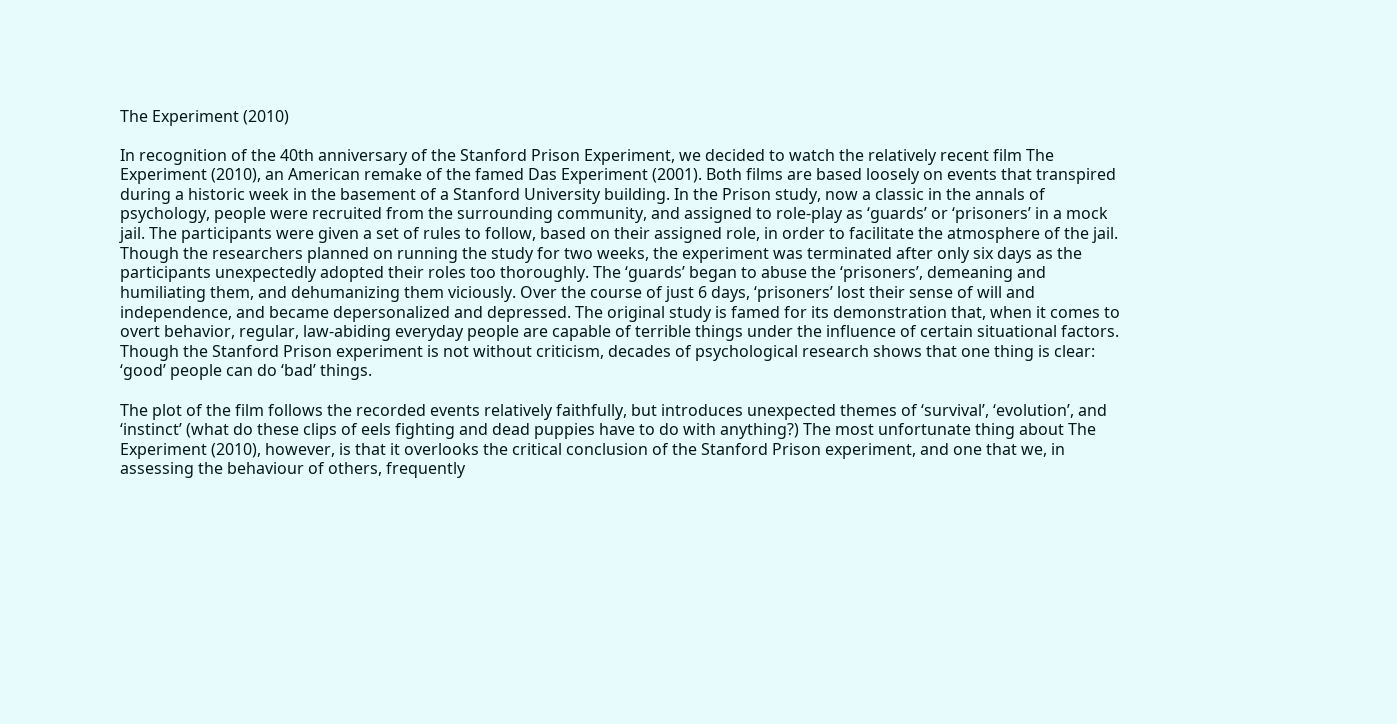The Experiment (2010)

In recognition of the 40th anniversary of the Stanford Prison Experiment, we decided to watch the relatively recent film The Experiment (2010), an American remake of the famed Das Experiment (2001). Both films are based loosely on events that transpired during a historic week in the basement of a Stanford University building. In the Prison study, now a classic in the annals of psychology, people were recruited from the surrounding community, and assigned to role-play as ‘guards’ or ‘prisoners’ in a mock jail. The participants were given a set of rules to follow, based on their assigned role, in order to facilitate the atmosphere of the jail. Though the researchers planned on running the study for two weeks, the experiment was terminated after only six days as the participants unexpectedly adopted their roles too thoroughly. The ‘guards’ began to abuse the ‘prisoners’, demeaning and humiliating them, and dehumanizing them viciously. Over the course of just 6 days, ‘prisoners’ lost their sense of will and independence, and became depersonalized and depressed. The original study is famed for its demonstration that, when it comes to overt behavior, regular, law-abiding everyday people are capable of terrible things under the influence of certain situational factors. Though the Stanford Prison experiment is not without criticism, decades of psychological research shows that one thing is clear: ‘good’ people can do ‘bad’ things.

The plot of the film follows the recorded events relatively faithfully, but introduces unexpected themes of ‘survival’, ‘evolution’, and ‘instinct’ (what do these clips of eels fighting and dead puppies have to do with anything?) The most unfortunate thing about The Experiment (2010), however, is that it overlooks the critical conclusion of the Stanford Prison experiment, and one that we, in assessing the behaviour of others, frequently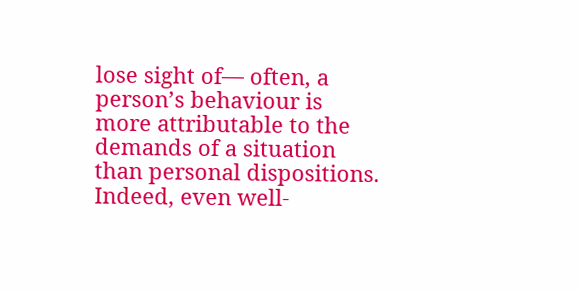lose sight of— often, a person’s behaviour is more attributable to the demands of a situation than personal dispositions. Indeed, even well-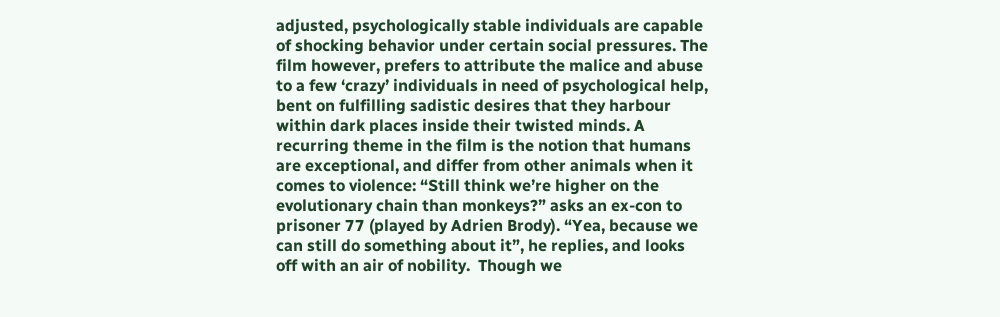adjusted, psychologically stable individuals are capable of shocking behavior under certain social pressures. The film however, prefers to attribute the malice and abuse to a few ‘crazy’ individuals in need of psychological help, bent on fulfilling sadistic desires that they harbour within dark places inside their twisted minds. A recurring theme in the film is the notion that humans are exceptional, and differ from other animals when it comes to violence: “Still think we’re higher on the evolutionary chain than monkeys?” asks an ex-con to prisoner 77 (played by Adrien Brody). “Yea, because we can still do something about it”, he replies, and looks off with an air of nobility.  Though we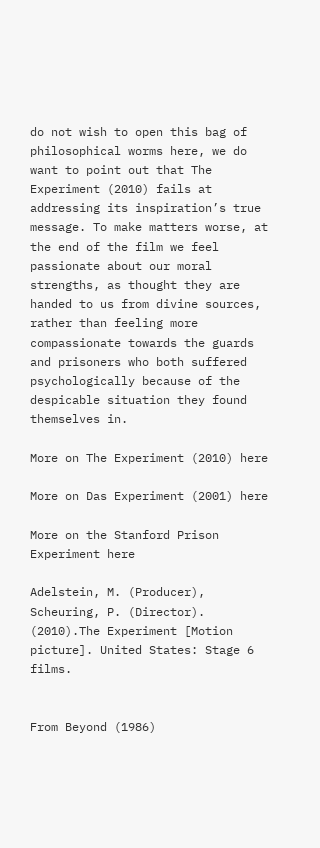do not wish to open this bag of philosophical worms here, we do want to point out that The Experiment (2010) fails at addressing its inspiration’s true message. To make matters worse, at the end of the film we feel passionate about our moral strengths, as thought they are handed to us from divine sources, rather than feeling more compassionate towards the guards and prisoners who both suffered psychologically because of the despicable situation they found themselves in.

More on The Experiment (2010) here

More on Das Experiment (2001) here

More on the Stanford Prison Experiment here

Adelstein, M. (Producer), Scheuring, P. (Director). (2010).The Experiment [Motion picture]. United States: Stage 6 films.


From Beyond (1986)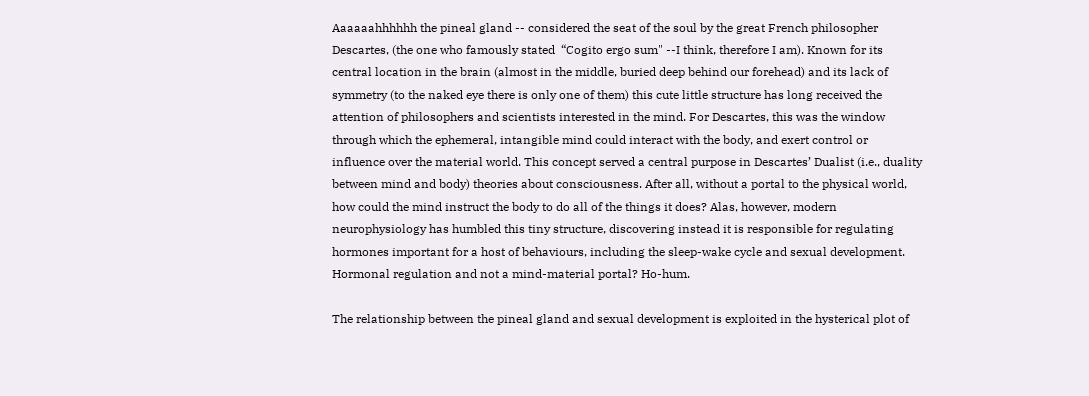Aaaaaahhhhhh the pineal gland -- considered the seat of the soul by the great French philosopher Descartes, (the one who famously stated  “Cogito ergo sum" --I think, therefore I am). Known for its central location in the brain (almost in the middle, buried deep behind our forehead) and its lack of symmetry (to the naked eye there is only one of them) this cute little structure has long received the attention of philosophers and scientists interested in the mind. For Descartes, this was the window through which the ephemeral, intangible mind could interact with the body, and exert control or influence over the material world. This concept served a central purpose in Descartes’ Dualist (i.e., duality between mind and body) theories about consciousness. After all, without a portal to the physical world, how could the mind instruct the body to do all of the things it does? Alas, however, modern neurophysiology has humbled this tiny structure, discovering instead it is responsible for regulating hormones important for a host of behaviours, including the sleep-wake cycle and sexual development. Hormonal regulation and not a mind-material portal? Ho-hum.

The relationship between the pineal gland and sexual development is exploited in the hysterical plot of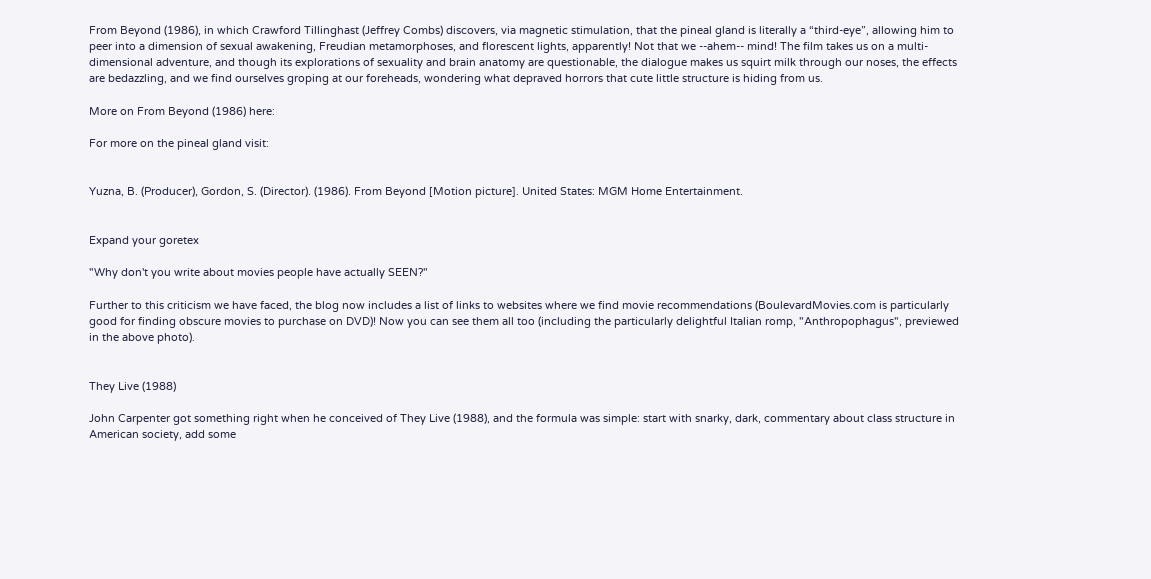From Beyond (1986), in which Crawford Tillinghast (Jeffrey Combs) discovers, via magnetic stimulation, that the pineal gland is literally a “third-eye”, allowing him to peer into a dimension of sexual awakening, Freudian metamorphoses, and florescent lights, apparently! Not that we --ahem-- mind! The film takes us on a multi-dimensional adventure, and though its explorations of sexuality and brain anatomy are questionable, the dialogue makes us squirt milk through our noses, the effects are bedazzling, and we find ourselves groping at our foreheads, wondering what depraved horrors that cute little structure is hiding from us.

More on From Beyond (1986) here:

For more on the pineal gland visit:


Yuzna, B. (Producer), Gordon, S. (Director). (1986). From Beyond [Motion picture]. United States: MGM Home Entertainment.


Expand your goretex

"Why don't you write about movies people have actually SEEN?"

Further to this criticism we have faced, the blog now includes a list of links to websites where we find movie recommendations (BoulevardMovies.com is particularly good for finding obscure movies to purchase on DVD)! Now you can see them all too (including the particularly delightful Italian romp, "Anthropophagus", previewed in the above photo).


They Live (1988)

John Carpenter got something right when he conceived of They Live (1988), and the formula was simple: start with snarky, dark, commentary about class structure in American society, add some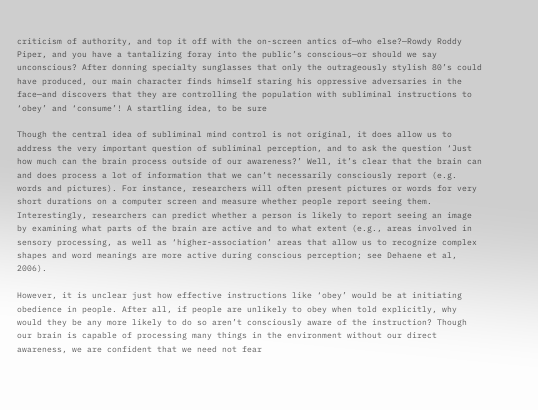criticism of authority, and top it off with the on-screen antics of—who else?—Rowdy Roddy Piper, and you have a tantalizing foray into the public’s conscious—or should we say unconscious? After donning specialty sunglasses that only the outrageously stylish 80’s could have produced, our main character finds himself staring his oppressive adversaries in the face—and discovers that they are controlling the population with subliminal instructions to ‘obey’ and ‘consume’! A startling idea, to be sure

Though the central idea of subliminal mind control is not original, it does allow us to address the very important question of subliminal perception, and to ask the question ‘Just how much can the brain process outside of our awareness?’ Well, it’s clear that the brain can and does process a lot of information that we can’t necessarily consciously report (e.g. words and pictures). For instance, researchers will often present pictures or words for very short durations on a computer screen and measure whether people report seeing them. Interestingly, researchers can predict whether a person is likely to report seeing an image by examining what parts of the brain are active and to what extent (e.g., areas involved in sensory processing, as well as ‘higher-association’ areas that allow us to recognize complex shapes and word meanings are more active during conscious perception; see Dehaene et al, 2006).

However, it is unclear just how effective instructions like ‘obey’ would be at initiating obedience in people. After all, if people are unlikely to obey when told explicitly, why would they be any more likely to do so aren’t consciously aware of the instruction? Though our brain is capable of processing many things in the environment without our direct awareness, we are confident that we need not fear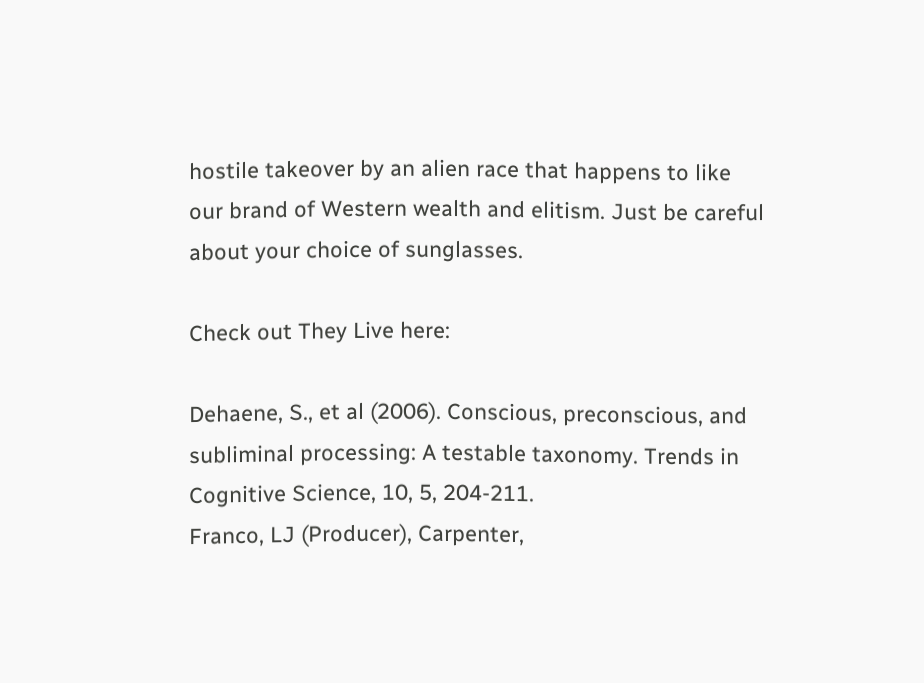hostile takeover by an alien race that happens to like our brand of Western wealth and elitism. Just be careful about your choice of sunglasses.

Check out They Live here:

Dehaene, S., et al (2006). Conscious, preconscious, and subliminal processing: A testable taxonomy. Trends in Cognitive Science, 10, 5, 204-211.
Franco, LJ (Producer), Carpenter,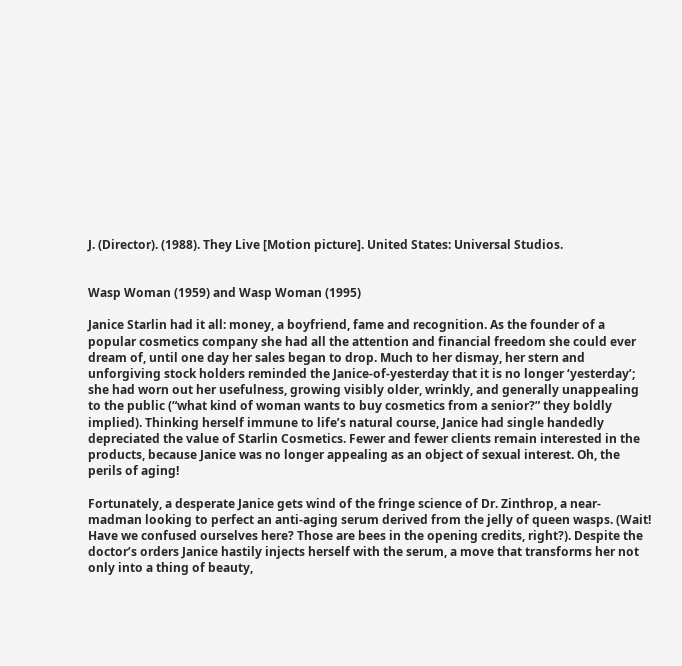J. (Director). (1988). They Live [Motion picture]. United States: Universal Studios.


Wasp Woman (1959) and Wasp Woman (1995)

Janice Starlin had it all: money, a boyfriend, fame and recognition. As the founder of a popular cosmetics company she had all the attention and financial freedom she could ever dream of, until one day her sales began to drop. Much to her dismay, her stern and unforgiving stock holders reminded the Janice-of-yesterday that it is no longer ‘yesterday’; she had worn out her usefulness, growing visibly older, wrinkly, and generally unappealing to the public (“what kind of woman wants to buy cosmetics from a senior?” they boldly implied). Thinking herself immune to life’s natural course, Janice had single handedly depreciated the value of Starlin Cosmetics. Fewer and fewer clients remain interested in the products, because Janice was no longer appealing as an object of sexual interest. Oh, the perils of aging!

Fortunately, a desperate Janice gets wind of the fringe science of Dr. Zinthrop, a near-madman looking to perfect an anti-aging serum derived from the jelly of queen wasps. (Wait! Have we confused ourselves here? Those are bees in the opening credits, right?). Despite the doctor’s orders Janice hastily injects herself with the serum, a move that transforms her not only into a thing of beauty,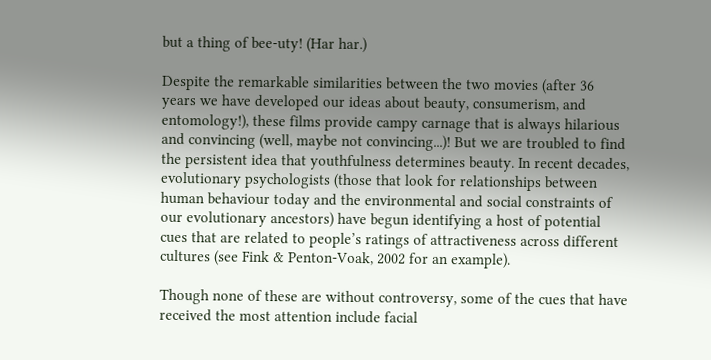but a thing of bee-uty! (Har har.)

Despite the remarkable similarities between the two movies (after 36 years we have developed our ideas about beauty, consumerism, and entomology!), these films provide campy carnage that is always hilarious and convincing (well, maybe not convincing...)! But we are troubled to find the persistent idea that youthfulness determines beauty. In recent decades, evolutionary psychologists (those that look for relationships between human behaviour today and the environmental and social constraints of our evolutionary ancestors) have begun identifying a host of potential cues that are related to people’s ratings of attractiveness across different cultures (see Fink & Penton-Voak, 2002 for an example).

Though none of these are without controversy, some of the cues that have received the most attention include facial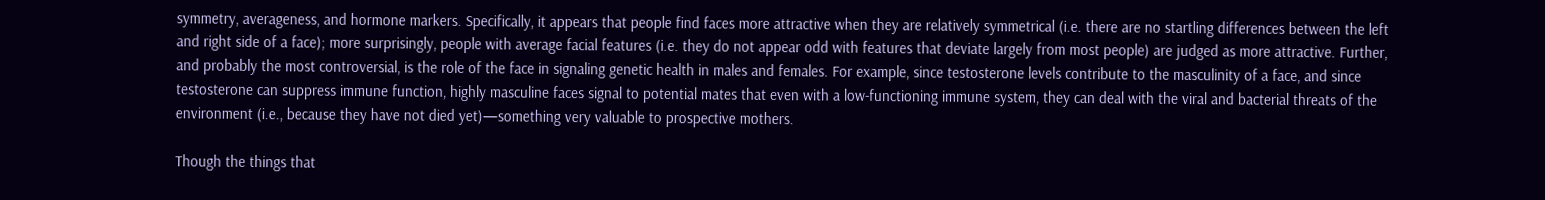symmetry, averageness, and hormone markers. Specifically, it appears that people find faces more attractive when they are relatively symmetrical (i.e. there are no startling differences between the left and right side of a face); more surprisingly, people with average facial features (i.e. they do not appear odd with features that deviate largely from most people) are judged as more attractive. Further, and probably the most controversial, is the role of the face in signaling genetic health in males and females. For example, since testosterone levels contribute to the masculinity of a face, and since testosterone can suppress immune function, highly masculine faces signal to potential mates that even with a low-functioning immune system, they can deal with the viral and bacterial threats of the environment (i.e., because they have not died yet)—something very valuable to prospective mothers.

Though the things that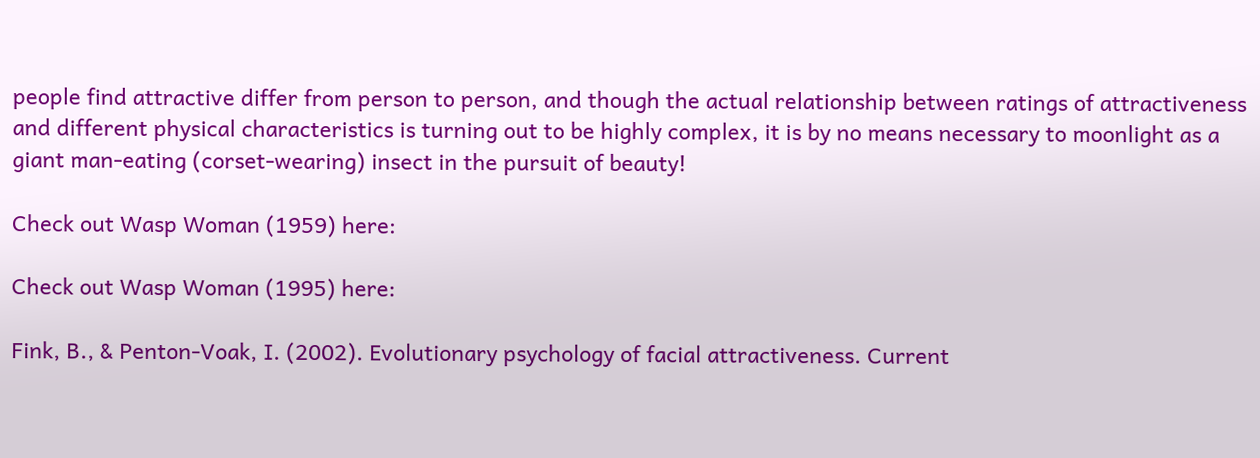people find attractive differ from person to person, and though the actual relationship between ratings of attractiveness and different physical characteristics is turning out to be highly complex, it is by no means necessary to moonlight as a giant man-eating (corset-wearing) insect in the pursuit of beauty!

Check out Wasp Woman (1959) here:

Check out Wasp Woman (1995) here:

Fink, B., & Penton-Voak, I. (2002). Evolutionary psychology of facial attractiveness. Current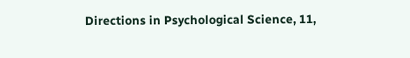Directions in Psychological Science, 11,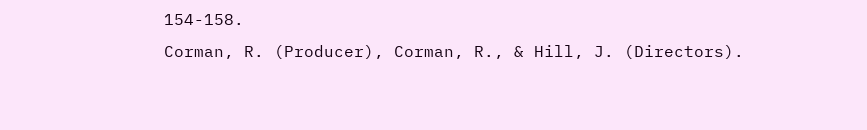154-158.
Corman, R. (Producer), Corman, R., & Hill, J. (Directors).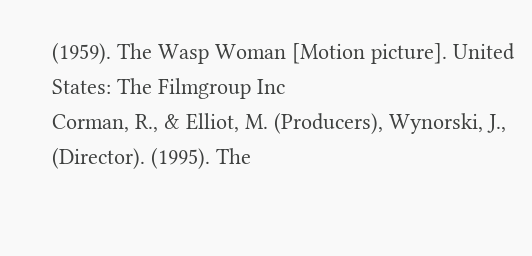(1959). The Wasp Woman [Motion picture]. United States: The Filmgroup Inc
Corman, R., & Elliot, M. (Producers), Wynorski, J., (Director). (1995). The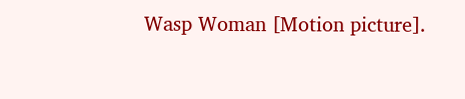Wasp Woman [Motion picture].